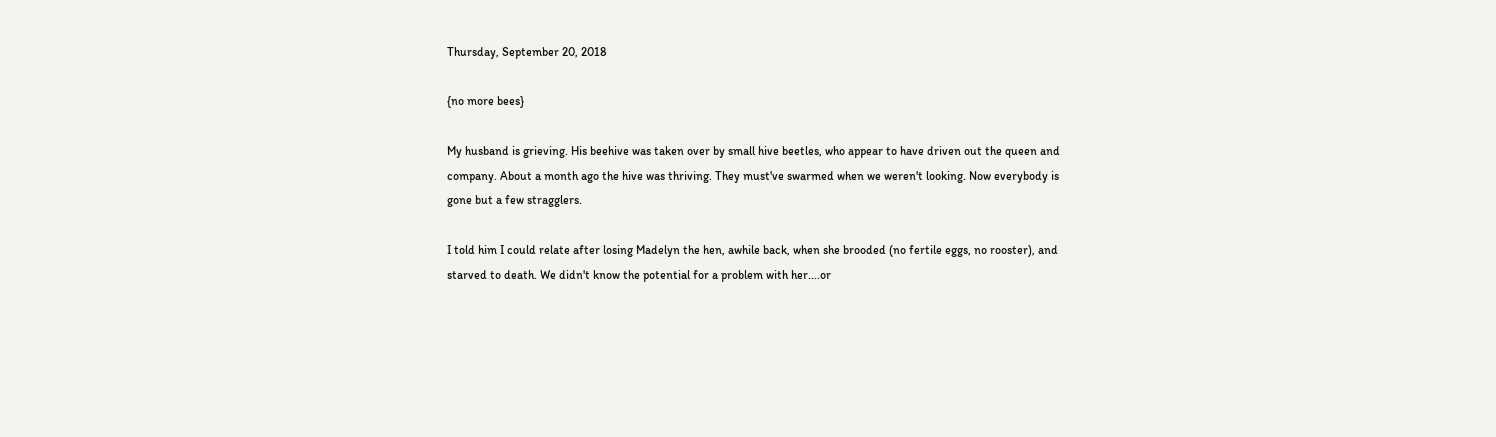Thursday, September 20, 2018

{no more bees}

My husband is grieving. His beehive was taken over by small hive beetles, who appear to have driven out the queen and company. About a month ago the hive was thriving. They must've swarmed when we weren't looking. Now everybody is gone but a few stragglers.

I told him I could relate after losing Madelyn the hen, awhile back, when she brooded (no fertile eggs, no rooster), and starved to death. We didn't know the potential for a problem with her....or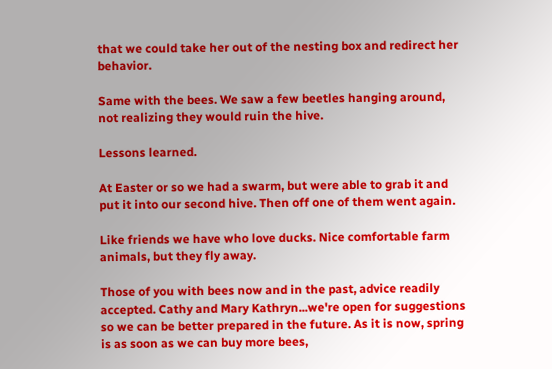that we could take her out of the nesting box and redirect her behavior.

Same with the bees. We saw a few beetles hanging around, not realizing they would ruin the hive.

Lessons learned.

At Easter or so we had a swarm, but were able to grab it and put it into our second hive. Then off one of them went again.

Like friends we have who love ducks. Nice comfortable farm animals, but they fly away.

Those of you with bees now and in the past, advice readily accepted. Cathy and Mary Kathryn...we're open for suggestions so we can be better prepared in the future. As it is now, spring is as soon as we can buy more bees,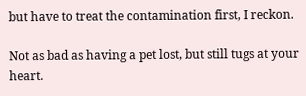but have to treat the contamination first, I reckon.

Not as bad as having a pet lost, but still tugs at your heart.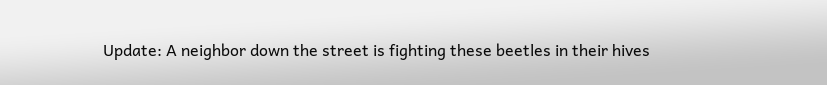Update: A neighbor down the street is fighting these beetles in their hives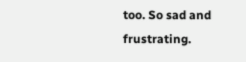too. So sad and frustrating.